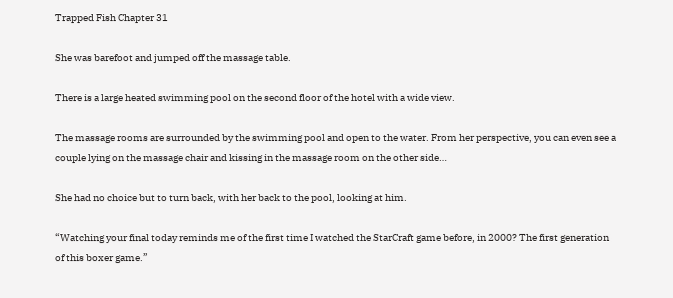Trapped Fish Chapter 31

She was barefoot and jumped off the massage table.

There is a large heated swimming pool on the second floor of the hotel with a wide view.

The massage rooms are surrounded by the swimming pool and open to the water. From her perspective, you can even see a couple lying on the massage chair and kissing in the massage room on the other side…

She had no choice but to turn back, with her back to the pool, looking at him.

“Watching your final today reminds me of the first time I watched the StarCraft game before, in 2000? The first generation of this boxer game.”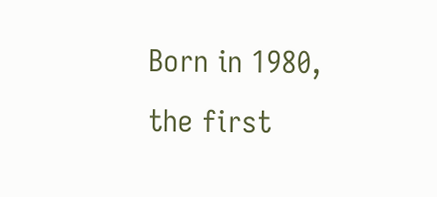Born in 1980, the first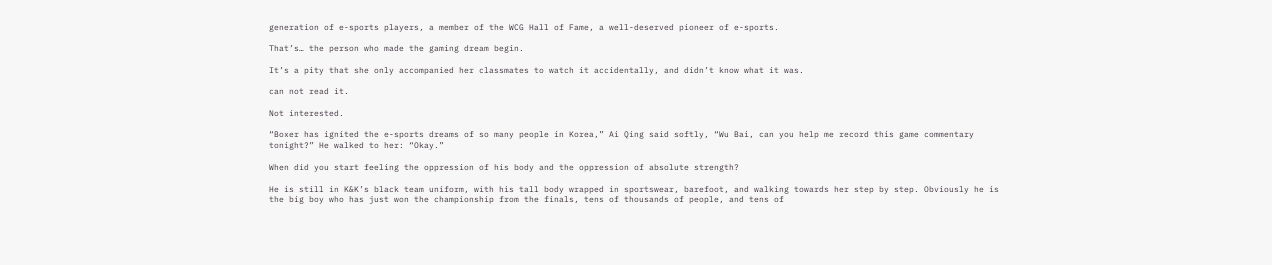generation of e-sports players, a member of the WCG Hall of Fame, a well-deserved pioneer of e-sports.

That’s… the person who made the gaming dream begin.

It’s a pity that she only accompanied her classmates to watch it accidentally, and didn’t know what it was.

can not read it.

Not interested.

“Boxer has ignited the e-sports dreams of so many people in Korea,” Ai Qing said softly, “Wu Bai, can you help me record this game commentary tonight?” He walked to her: “Okay.”

When did you start feeling the oppression of his body and the oppression of absolute strength?

He is still in K&K’s black team uniform, with his tall body wrapped in sportswear, barefoot, and walking towards her step by step. Obviously he is the big boy who has just won the championship from the finals, tens of thousands of people, and tens of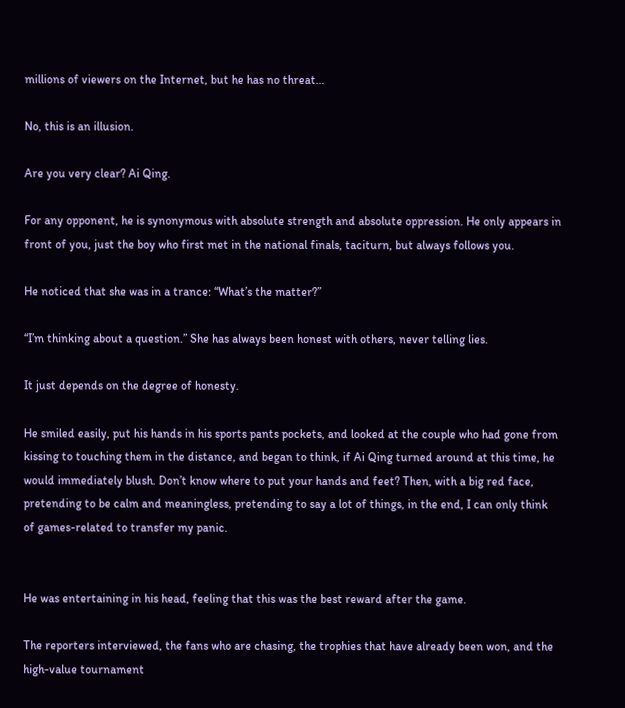millions of viewers on the Internet, but he has no threat…

No, this is an illusion.

Are you very clear? Ai Qing.

For any opponent, he is synonymous with absolute strength and absolute oppression. He only appears in front of you, just the boy who first met in the national finals, taciturn, but always follows you.

He noticed that she was in a trance: “What’s the matter?”

“I’m thinking about a question.” She has always been honest with others, never telling lies.

It just depends on the degree of honesty.

He smiled easily, put his hands in his sports pants pockets, and looked at the couple who had gone from kissing to touching them in the distance, and began to think, if Ai Qing turned around at this time, he would immediately blush. Don’t know where to put your hands and feet? Then, with a big red face, pretending to be calm and meaningless, pretending to say a lot of things, in the end, I can only think of games-related to transfer my panic.


He was entertaining in his head, feeling that this was the best reward after the game.

The reporters interviewed, the fans who are chasing, the trophies that have already been won, and the high-value tournament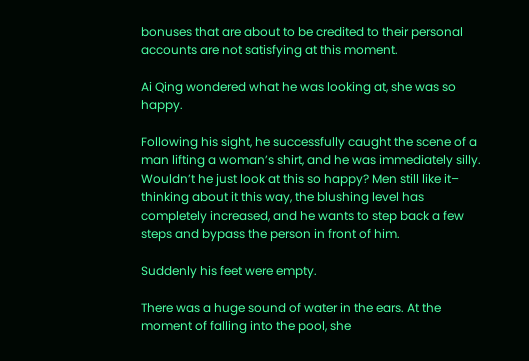bonuses that are about to be credited to their personal accounts are not satisfying at this moment.

Ai Qing wondered what he was looking at, she was so happy.

Following his sight, he successfully caught the scene of a man lifting a woman’s shirt, and he was immediately silly. Wouldn’t he just look at this so happy? Men still like it– thinking about it this way, the blushing level has completely increased, and he wants to step back a few steps and bypass the person in front of him.

Suddenly his feet were empty.

There was a huge sound of water in the ears. At the moment of falling into the pool, she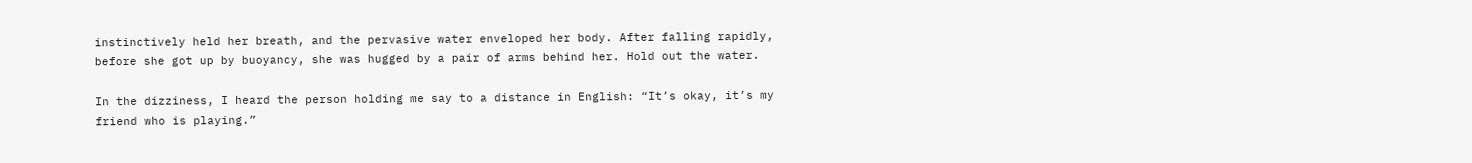instinctively held her breath, and the pervasive water enveloped her body. After falling rapidly, before she got up by buoyancy, she was hugged by a pair of arms behind her. Hold out the water.

In the dizziness, I heard the person holding me say to a distance in English: “It’s okay, it’s my friend who is playing.”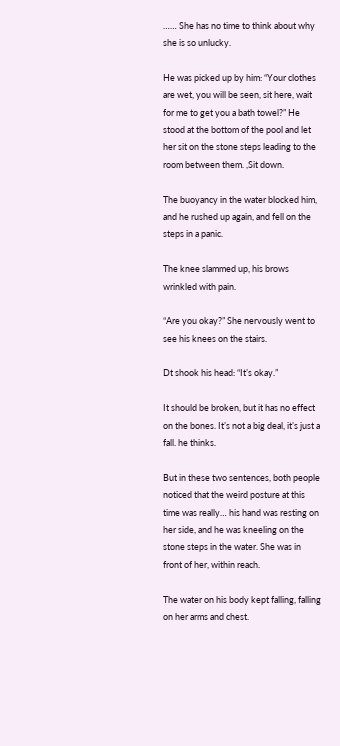…… She has no time to think about why she is so unlucky.

He was picked up by him: “Your clothes are wet, you will be seen, sit here, wait for me to get you a bath towel?” He stood at the bottom of the pool and let her sit on the stone steps leading to the room between them. ,Sit down.

The buoyancy in the water blocked him, and he rushed up again, and fell on the steps in a panic.

The knee slammed up, his brows wrinkled with pain.

“Are you okay?” She nervously went to see his knees on the stairs.

Dt shook his head: “It’s okay.”

It should be broken, but it has no effect on the bones. It’s not a big deal, it’s just a fall. he thinks.

But in these two sentences, both people noticed that the weird posture at this time was really… his hand was resting on her side, and he was kneeling on the stone steps in the water. She was in front of her, within reach.

The water on his body kept falling, falling on her arms and chest.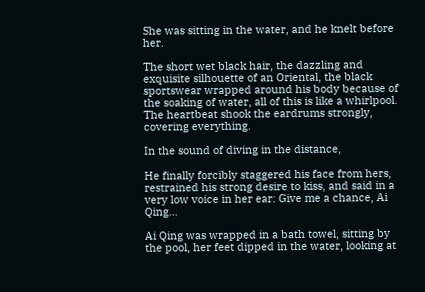She was sitting in the water, and he knelt before her.

The short wet black hair, the dazzling and exquisite silhouette of an Oriental, the black sportswear wrapped around his body because of the soaking of water, all of this is like a whirlpool. The heartbeat shook the eardrums strongly, covering everything.

In the sound of diving in the distance,

He finally forcibly staggered his face from hers, restrained his strong desire to kiss, and said in a very low voice in her ear: Give me a chance, Ai Qing…

Ai Qing was wrapped in a bath towel, sitting by the pool, her feet dipped in the water, looking at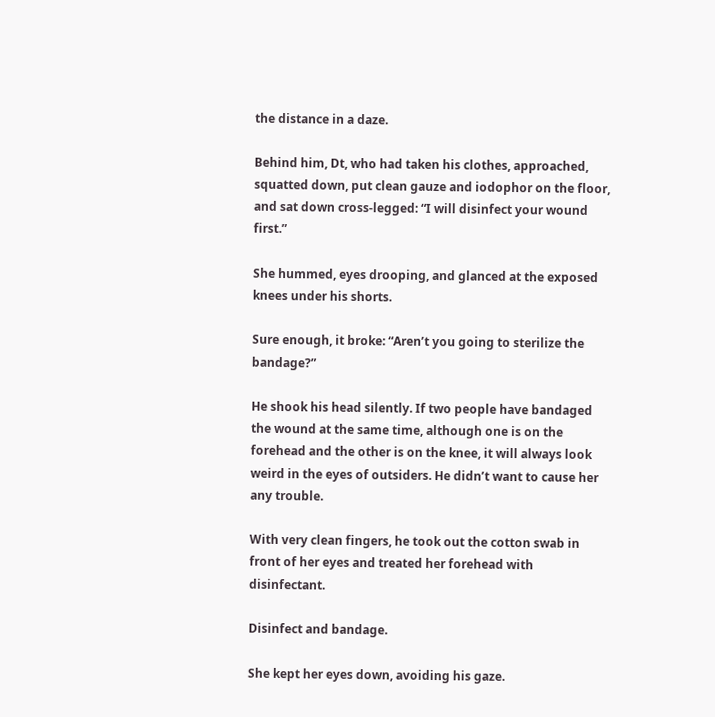the distance in a daze.

Behind him, Dt, who had taken his clothes, approached, squatted down, put clean gauze and iodophor on the floor, and sat down cross-legged: “I will disinfect your wound first.”

She hummed, eyes drooping, and glanced at the exposed knees under his shorts.

Sure enough, it broke: “Aren’t you going to sterilize the bandage?”

He shook his head silently. If two people have bandaged the wound at the same time, although one is on the forehead and the other is on the knee, it will always look weird in the eyes of outsiders. He didn’t want to cause her any trouble.

With very clean fingers, he took out the cotton swab in front of her eyes and treated her forehead with disinfectant.

Disinfect and bandage.

She kept her eyes down, avoiding his gaze.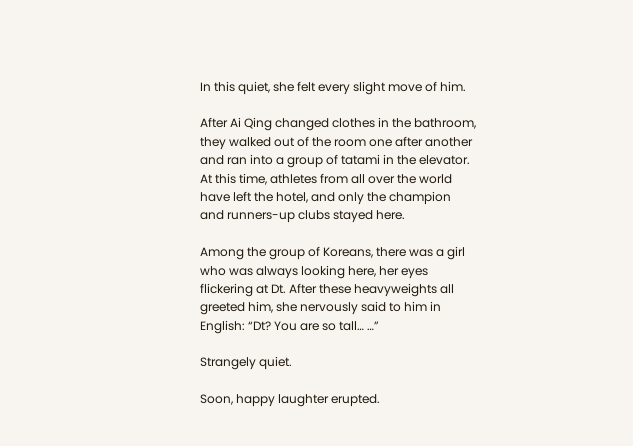In this quiet, she felt every slight move of him.

After Ai Qing changed clothes in the bathroom, they walked out of the room one after another and ran into a group of tatami in the elevator. At this time, athletes from all over the world have left the hotel, and only the champion and runners-up clubs stayed here.

Among the group of Koreans, there was a girl who was always looking here, her eyes flickering at Dt. After these heavyweights all greeted him, she nervously said to him in English: “Dt? You are so tall… …”

Strangely quiet.

Soon, happy laughter erupted.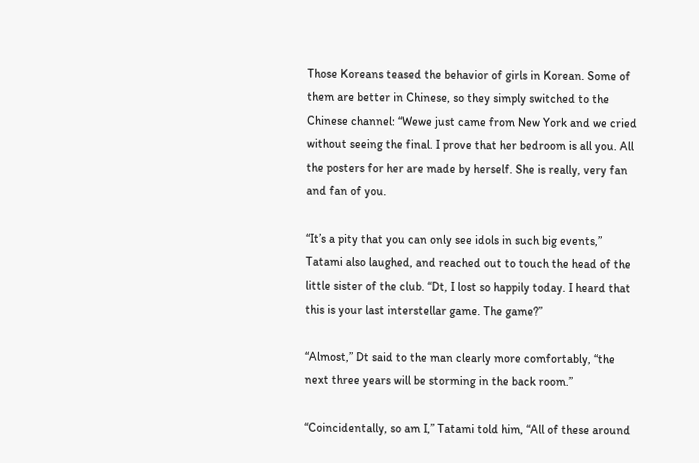Those Koreans teased the behavior of girls in Korean. Some of them are better in Chinese, so they simply switched to the Chinese channel: “Wewe just came from New York and we cried without seeing the final. I prove that her bedroom is all you. All the posters for her are made by herself. She is really, very fan and fan of you.

“It’s a pity that you can only see idols in such big events,” Tatami also laughed, and reached out to touch the head of the little sister of the club. “Dt, I lost so happily today. I heard that this is your last interstellar game. The game?”

“Almost,” Dt said to the man clearly more comfortably, “the next three years will be storming in the back room.”

“Coincidentally, so am I,” Tatami told him, “All of these around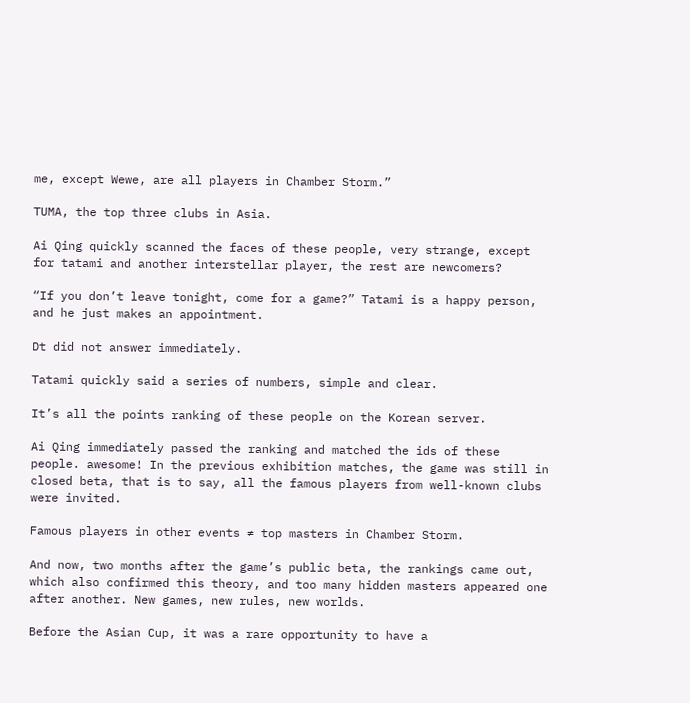me, except Wewe, are all players in Chamber Storm.”

TUMA, the top three clubs in Asia.

Ai Qing quickly scanned the faces of these people, very strange, except for tatami and another interstellar player, the rest are newcomers?

“If you don’t leave tonight, come for a game?” Tatami is a happy person, and he just makes an appointment.

Dt did not answer immediately.

Tatami quickly said a series of numbers, simple and clear.

It’s all the points ranking of these people on the Korean server.

Ai Qing immediately passed the ranking and matched the ids of these people. awesome! In the previous exhibition matches, the game was still in closed beta, that is to say, all the famous players from well-known clubs were invited.

Famous players in other events ≠ top masters in Chamber Storm.

And now, two months after the game’s public beta, the rankings came out, which also confirmed this theory, and too many hidden masters appeared one after another. New games, new rules, new worlds.

Before the Asian Cup, it was a rare opportunity to have a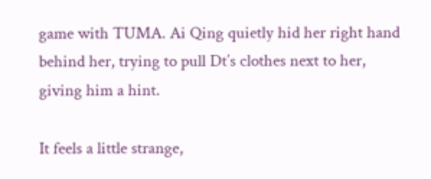game with TUMA. Ai Qing quietly hid her right hand behind her, trying to pull Dt’s clothes next to her, giving him a hint.

It feels a little strange,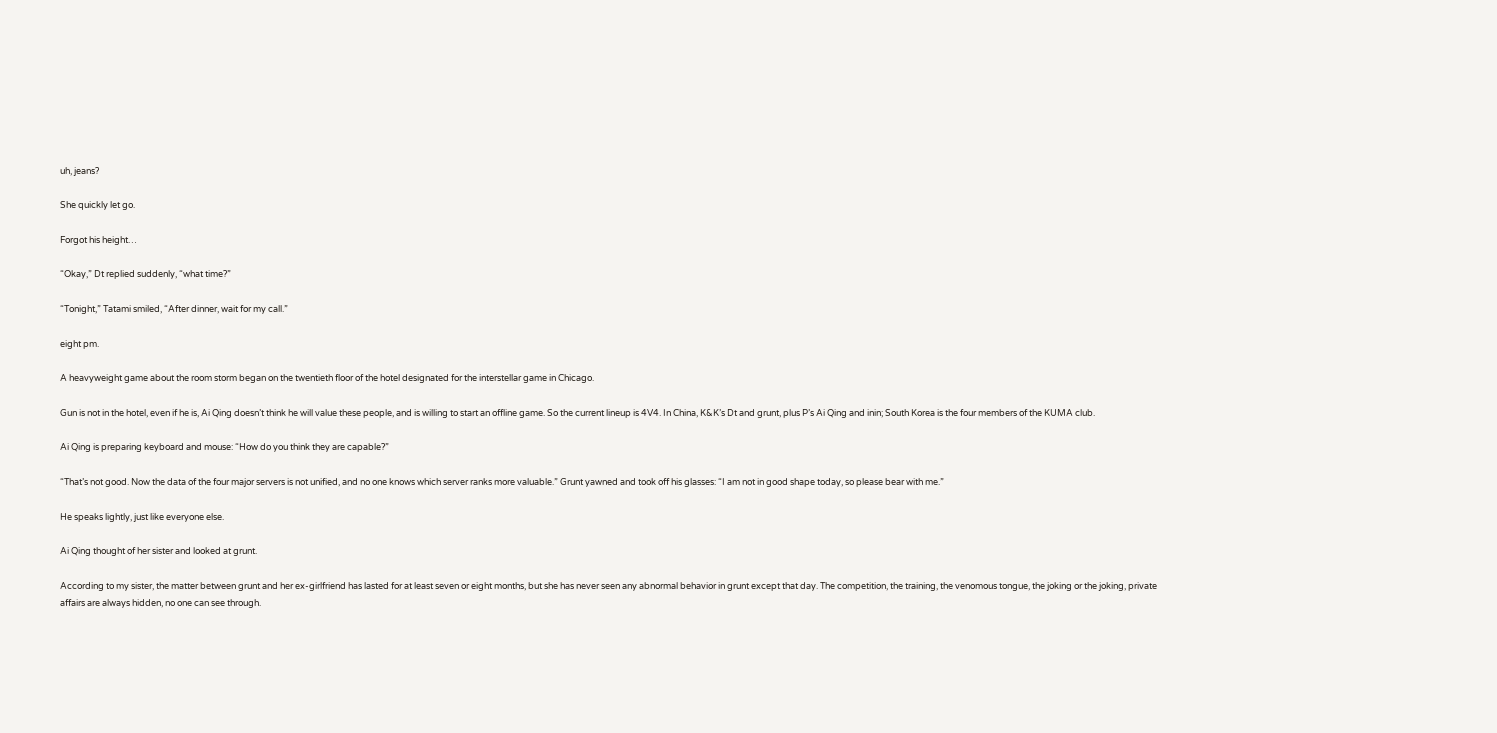uh, jeans?

She quickly let go.

Forgot his height…

“Okay,” Dt replied suddenly, “what time?”

“Tonight,” Tatami smiled, “After dinner, wait for my call.”

eight pm.

A heavyweight game about the room storm began on the twentieth floor of the hotel designated for the interstellar game in Chicago.

Gun is not in the hotel, even if he is, Ai Qing doesn’t think he will value these people, and is willing to start an offline game. So the current lineup is 4V4. In China, K&K’s Dt and grunt, plus P’s Ai Qing and inin; South Korea is the four members of the KUMA club.

Ai Qing is preparing keyboard and mouse: “How do you think they are capable?”

“That’s not good. Now the data of the four major servers is not unified, and no one knows which server ranks more valuable.” Grunt yawned and took off his glasses: “I am not in good shape today, so please bear with me.”

He speaks lightly, just like everyone else.

Ai Qing thought of her sister and looked at grunt.

According to my sister, the matter between grunt and her ex-girlfriend has lasted for at least seven or eight months, but she has never seen any abnormal behavior in grunt except that day. The competition, the training, the venomous tongue, the joking or the joking, private affairs are always hidden, no one can see through.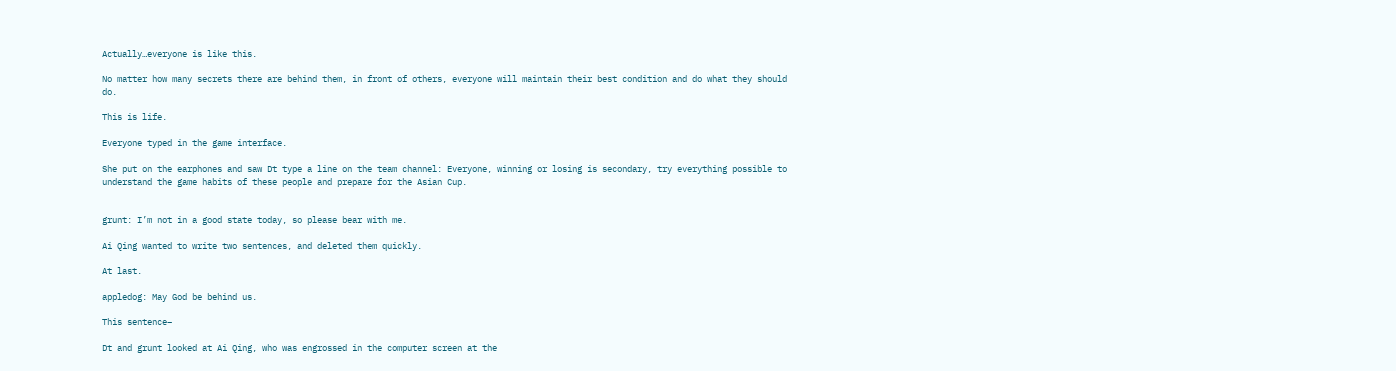Actually…everyone is like this.

No matter how many secrets there are behind them, in front of others, everyone will maintain their best condition and do what they should do.

This is life.

Everyone typed in the game interface.

She put on the earphones and saw Dt type a line on the team channel: Everyone, winning or losing is secondary, try everything possible to understand the game habits of these people and prepare for the Asian Cup.


grunt: I’m not in a good state today, so please bear with me.

Ai Qing wanted to write two sentences, and deleted them quickly.

At last.

appledog: May God be behind us.

This sentence–

Dt and grunt looked at Ai Qing, who was engrossed in the computer screen at the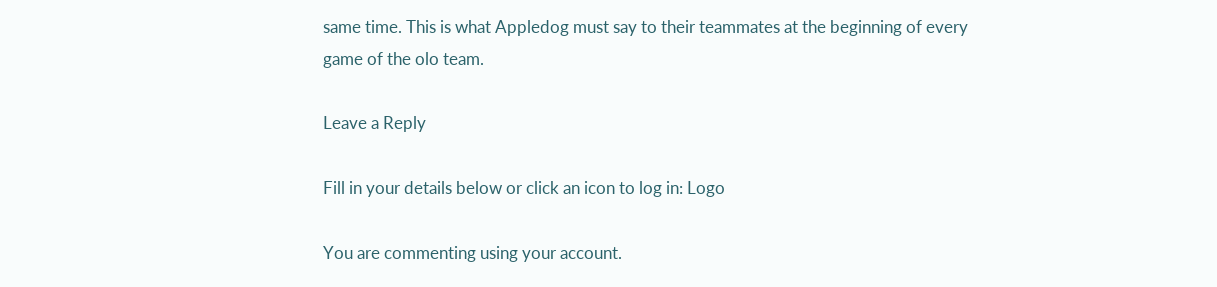same time. This is what Appledog must say to their teammates at the beginning of every game of the olo team.

Leave a Reply

Fill in your details below or click an icon to log in: Logo

You are commenting using your account.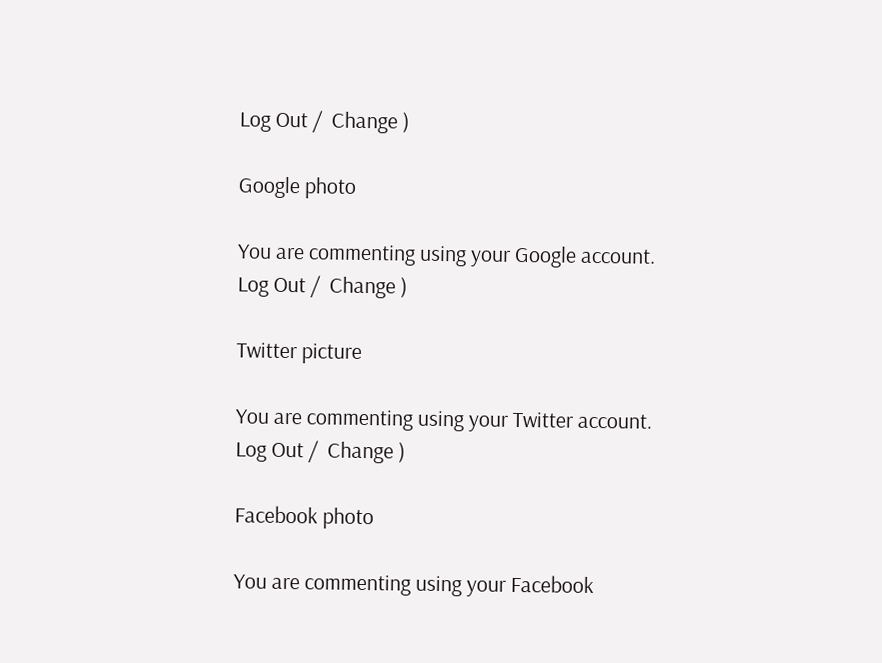Log Out /  Change )

Google photo

You are commenting using your Google account. Log Out /  Change )

Twitter picture

You are commenting using your Twitter account. Log Out /  Change )

Facebook photo

You are commenting using your Facebook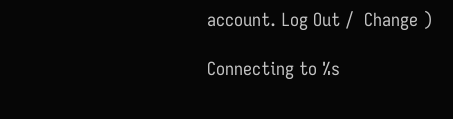account. Log Out /  Change )

Connecting to %s